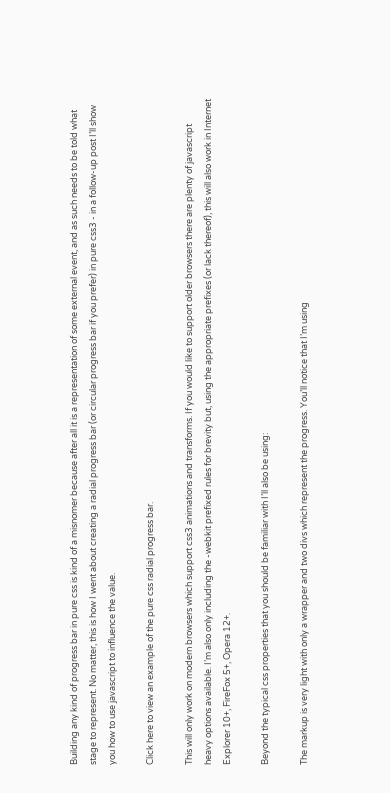Building any kind of progress bar in pure css is kind of a misnomer because after all it is a representation of some external event, and as such needs to be told what stage to represent. No matter, this is how I went about creating a radial progress bar (or circular progress bar if you prefer) in pure css3 - in a follow-up post I’ll show you how to use javascript to influence the value.

Click here to view an example of the pure css radial progress bar.

This will only work on modern browsers which support css3 animations and transforms. If you would like to support older browsers there are plenty of javascript heavy options available. I’m also only including the -webkit prefixed rules for brevity but, using the appropriate prefixes (or lack thereof), this will also work in Internet Explorer 10+, FireFox 5+, Opera 12+.

Beyond the typical css properties that you should be familiar with I’ll also be using:

The markup is very light with only a wrapper and two divs which represent the progress. You’ll notice that I’m using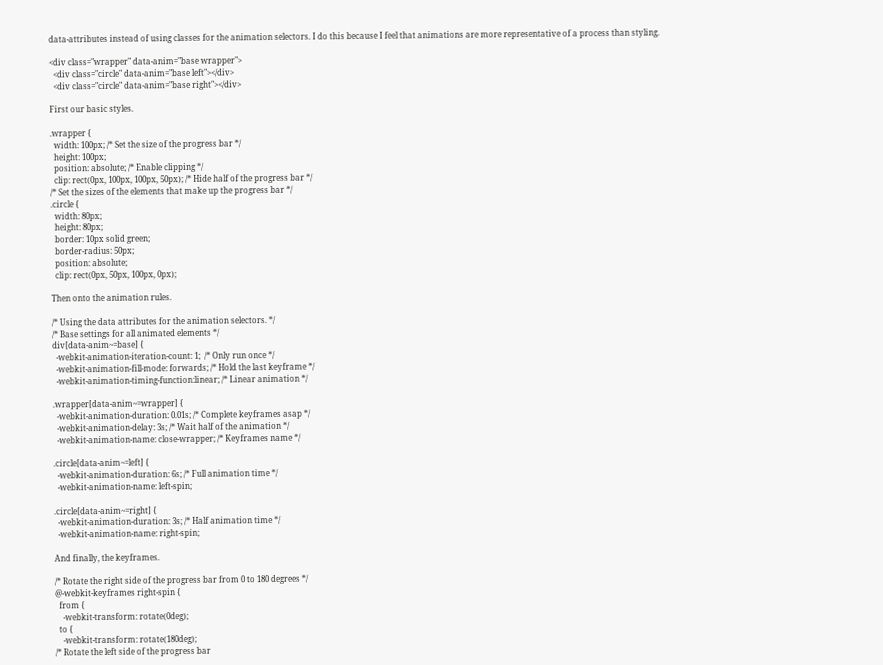data-attributes instead of using classes for the animation selectors. I do this because I feel that animations are more representative of a process than styling.

<div class="wrapper" data-anim="base wrapper">
  <div class="circle" data-anim="base left"></div>
  <div class="circle" data-anim="base right"></div>

First our basic styles.

.wrapper {
  width: 100px; /* Set the size of the progress bar */
  height: 100px;
  position: absolute; /* Enable clipping */
  clip: rect(0px, 100px, 100px, 50px); /* Hide half of the progress bar */
/* Set the sizes of the elements that make up the progress bar */
.circle {
  width: 80px;
  height: 80px;
  border: 10px solid green;
  border-radius: 50px;
  position: absolute;
  clip: rect(0px, 50px, 100px, 0px);

Then onto the animation rules.

/* Using the data attributes for the animation selectors. */
/* Base settings for all animated elements */
div[data-anim~=base] {
  -webkit-animation-iteration-count: 1;  /* Only run once */
  -webkit-animation-fill-mode: forwards; /* Hold the last keyframe */
  -webkit-animation-timing-function:linear; /* Linear animation */

.wrapper[data-anim~=wrapper] {
  -webkit-animation-duration: 0.01s; /* Complete keyframes asap */
  -webkit-animation-delay: 3s; /* Wait half of the animation */
  -webkit-animation-name: close-wrapper; /* Keyframes name */

.circle[data-anim~=left] {
  -webkit-animation-duration: 6s; /* Full animation time */
  -webkit-animation-name: left-spin;

.circle[data-anim~=right] {
  -webkit-animation-duration: 3s; /* Half animation time */
  -webkit-animation-name: right-spin;

And finally, the keyframes.

/* Rotate the right side of the progress bar from 0 to 180 degrees */
@-webkit-keyframes right-spin {
  from {
    -webkit-transform: rotate(0deg);
  to {
    -webkit-transform: rotate(180deg);
/* Rotate the left side of the progress bar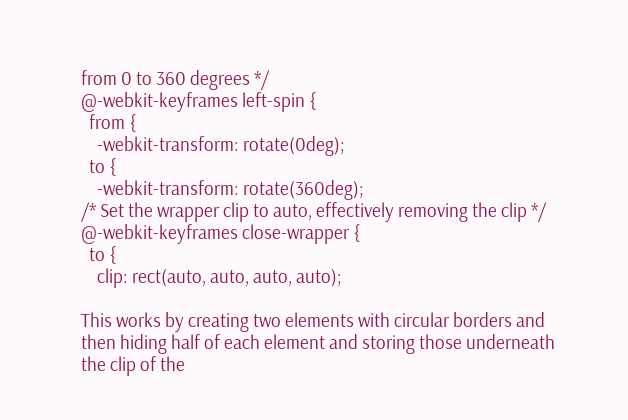from 0 to 360 degrees */
@-webkit-keyframes left-spin {
  from {
    -webkit-transform: rotate(0deg);
  to {
    -webkit-transform: rotate(360deg);
/* Set the wrapper clip to auto, effectively removing the clip */
@-webkit-keyframes close-wrapper {
  to {
    clip: rect(auto, auto, auto, auto);

This works by creating two elements with circular borders and then hiding half of each element and storing those underneath the clip of the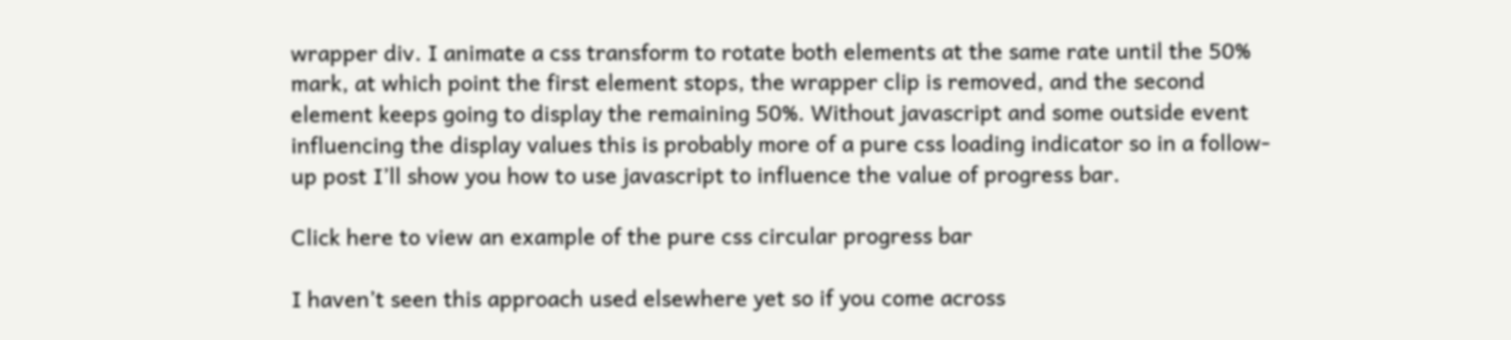wrapper div. I animate a css transform to rotate both elements at the same rate until the 50% mark, at which point the first element stops, the wrapper clip is removed, and the second element keeps going to display the remaining 50%. Without javascript and some outside event influencing the display values this is probably more of a pure css loading indicator so in a follow-up post I’ll show you how to use javascript to influence the value of progress bar.

Click here to view an example of the pure css circular progress bar

I haven’t seen this approach used elsewhere yet so if you come across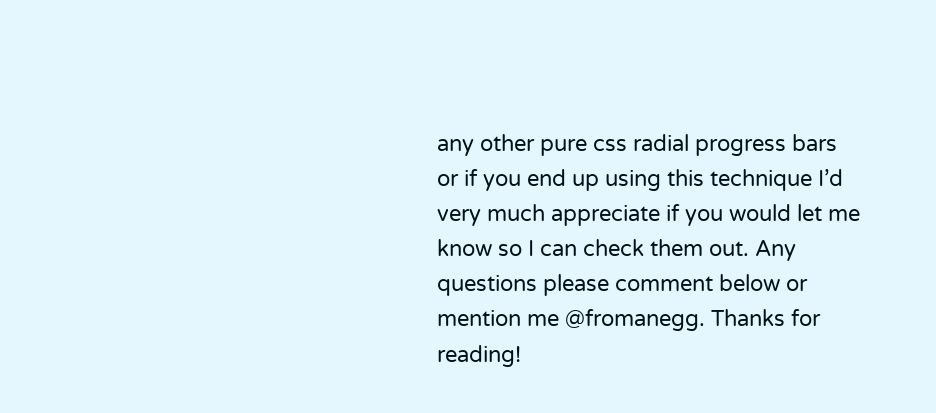any other pure css radial progress bars or if you end up using this technique I’d very much appreciate if you would let me know so I can check them out. Any questions please comment below or mention me @fromanegg. Thanks for reading!